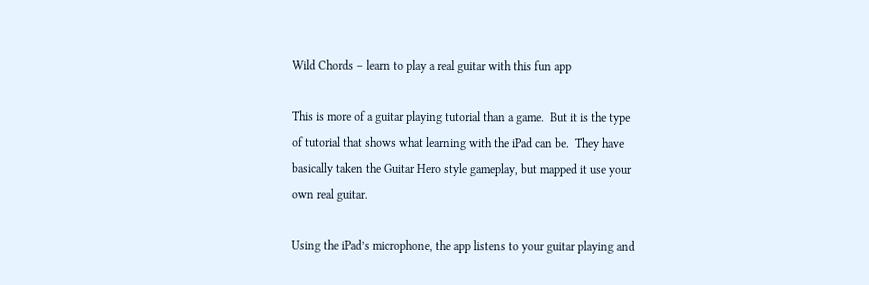Wild Chords – learn to play a real guitar with this fun app

This is more of a guitar playing tutorial than a game.  But it is the type of tutorial that shows what learning with the iPad can be.  They have basically taken the Guitar Hero style gameplay, but mapped it use your own real guitar.

Using the iPad’s microphone, the app listens to your guitar playing and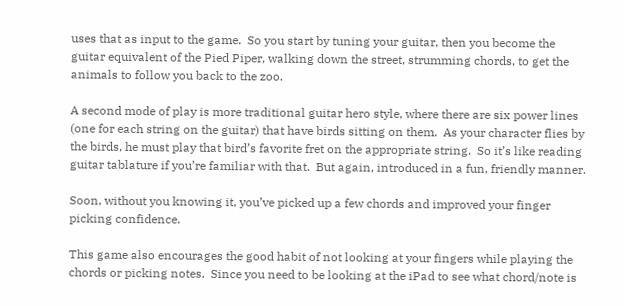uses that as input to the game.  So you start by tuning your guitar, then you become the guitar equivalent of the Pied Piper, walking down the street, strumming chords, to get the animals to follow you back to the zoo.

A second mode of play is more traditional guitar hero style, where there are six power lines (one for each string on the guitar) that have birds sitting on them.  As your character flies by the birds, he must play that bird’s favorite fret on the appropriate string.  So it’s like reading guitar tablature if you’re familiar with that.  But again, introduced in a fun, friendly manner.

Soon, without you knowing it, you’ve picked up a few chords and improved your finger picking confidence.

This game also encourages the good habit of not looking at your fingers while playing the chords or picking notes.  Since you need to be looking at the iPad to see what chord/note is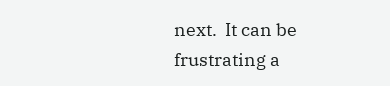next.  It can be frustrating a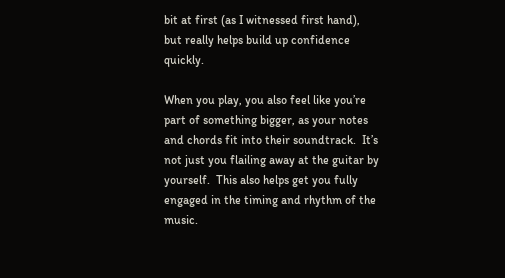bit at first (as I witnessed first hand), but really helps build up confidence quickly.

When you play, you also feel like you’re part of something bigger, as your notes and chords fit into their soundtrack.  It’s not just you flailing away at the guitar by yourself.  This also helps get you fully engaged in the timing and rhythm of the music.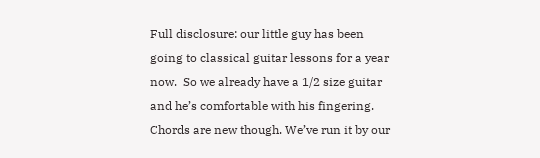Full disclosure: our little guy has been going to classical guitar lessons for a year now.  So we already have a 1/2 size guitar and he’s comfortable with his fingering.  Chords are new though. We’ve run it by our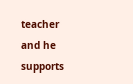teacher and he supports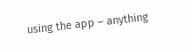using the app – anything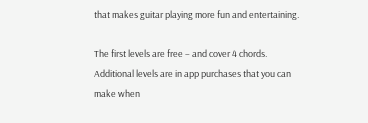that makes guitar playing more fun and entertaining.

The first levels are free – and cover 4 chords.  Additional levels are in app purchases that you can make when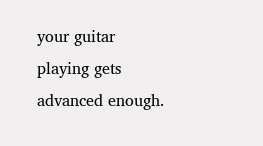your guitar playing gets advanced enough.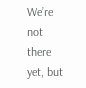We’re not there yet, but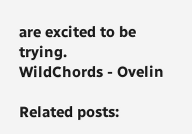are excited to be trying.
WildChords - Ovelin

Related posts: